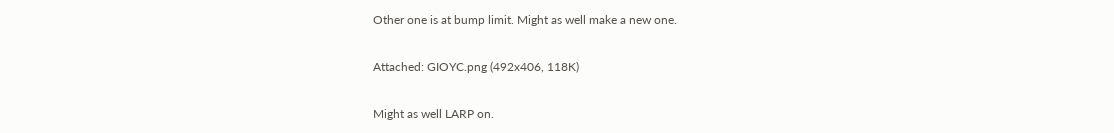Other one is at bump limit. Might as well make a new one.

Attached: GIOYC.png (492x406, 118K)

Might as well LARP on.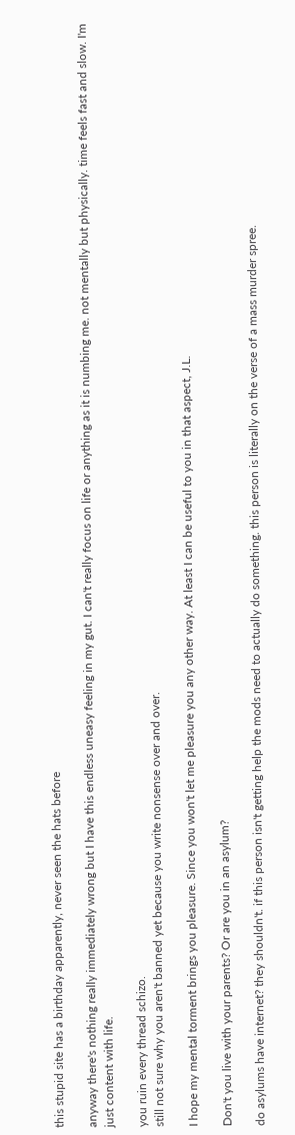this stupid site has a birthday apparently, never seen the hats before

anyway there's nothing really immediately wrong but I have this endless uneasy feeling in my gut. I can't really focus on life or anything as it is numbing me. not mentally but physically. time feels fast and slow. I'm just content with life.

you ruin every thread schizo.
still not sure why you aren't banned yet because you write nonsense over and over.

I hope my mental torment brings you pleasure. Since you won't let me pleasure you any other way. At least I can be useful to you in that aspect, J.L.

Don't you live with your parents? Or are you in an asylum?

do asylums have internet? they shouldn't. if this person isn't getting help the mods need to actually do something. this person is literally on the verse of a mass murder spree.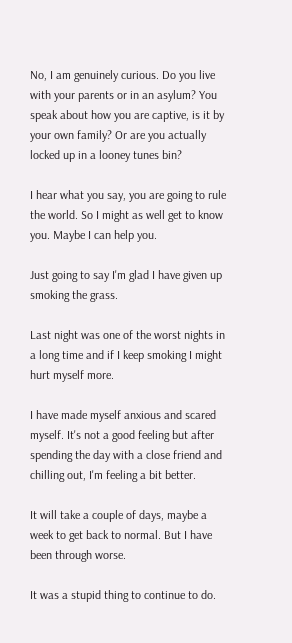No, I am genuinely curious. Do you live with your parents or in an asylum? You speak about how you are captive, is it by your own family? Or are you actually locked up in a looney tunes bin?

I hear what you say, you are going to rule the world. So I might as well get to know you. Maybe I can help you.

Just going to say I'm glad I have given up smoking the grass.

Last night was one of the worst nights in a long time and if I keep smoking I might hurt myself more.

I have made myself anxious and scared myself. It's not a good feeling but after spending the day with a close friend and chilling out, I'm feeling a bit better.

It will take a couple of days, maybe a week to get back to normal. But I have been through worse.

It was a stupid thing to continue to do.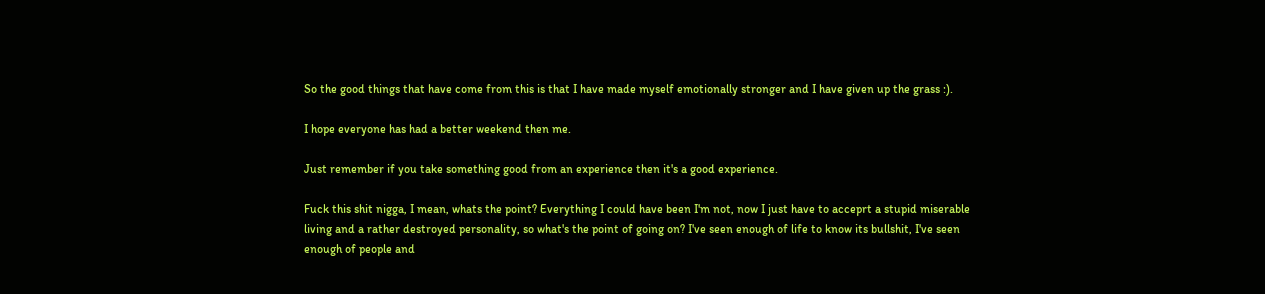So the good things that have come from this is that I have made myself emotionally stronger and I have given up the grass :).

I hope everyone has had a better weekend then me.

Just remember if you take something good from an experience then it's a good experience.

Fuck this shit nigga, I mean, whats the point? Everything I could have been I'm not, now I just have to acceprt a stupid miserable living and a rather destroyed personality, so what's the point of going on? I've seen enough of life to know its bullshit, I've seen enough of people and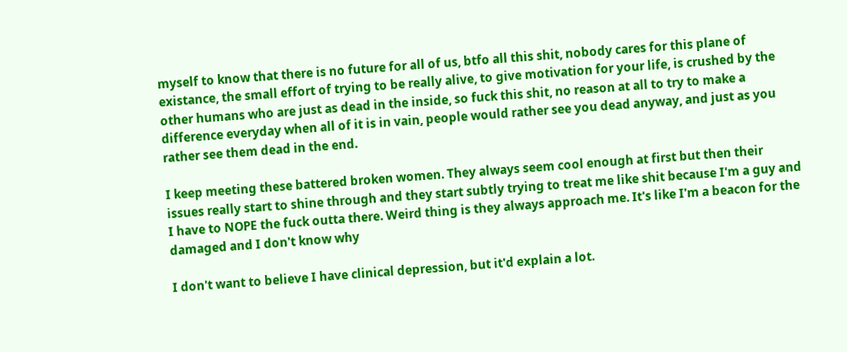myself to know that there is no future for all of us, btfo all this shit, nobody cares for this plane of existance, the small effort of trying to be really alive, to give motivation for your life, is crushed by the other humans who are just as dead in the inside, so fuck this shit, no reason at all to try to make a difference everyday when all of it is in vain, people would rather see you dead anyway, and just as you rather see them dead in the end.

I keep meeting these battered broken women. They always seem cool enough at first but then their issues really start to shine through and they start subtly trying to treat me like shit because I'm a guy and I have to NOPE the fuck outta there. Weird thing is they always approach me. It's like I'm a beacon for the damaged and I don't know why

I don't want to believe I have clinical depression, but it'd explain a lot.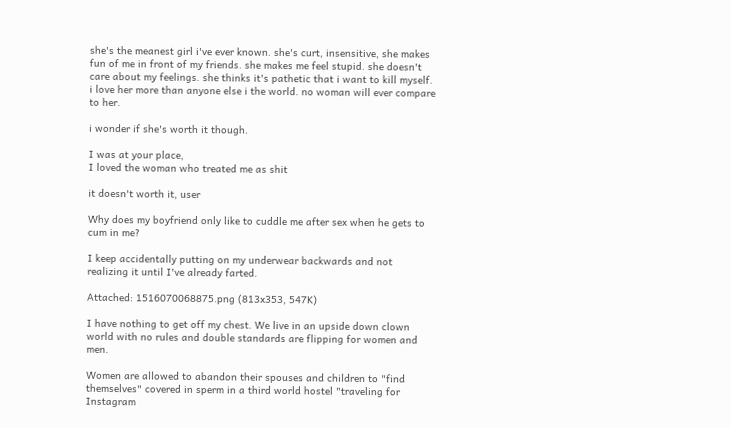she's the meanest girl i've ever known. she's curt, insensitive, she makes fun of me in front of my friends. she makes me feel stupid. she doesn't care about my feelings. she thinks it's pathetic that i want to kill myself.
i love her more than anyone else i the world. no woman will ever compare to her.

i wonder if she's worth it though.

I was at your place,
I loved the woman who treated me as shit

it doesn't worth it, user

Why does my boyfriend only like to cuddle me after sex when he gets to cum in me?

I keep accidentally putting on my underwear backwards and not realizing it until I've already farted.

Attached: 1516070068875.png (813x353, 547K)

I have nothing to get off my chest. We live in an upside down clown world with no rules and double standards are flipping for women and men.

Women are allowed to abandon their spouses and children to "find themselves" covered in sperm in a third world hostel "traveling for Instagram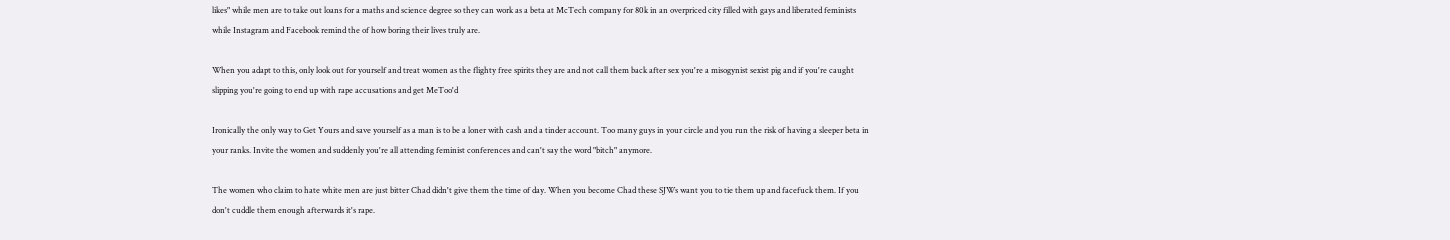likes" while men are to take out loans for a maths and science degree so they can work as a beta at McTech company for 80k in an overpriced city filled with gays and liberated feminists while Instagram and Facebook remind the of how boring their lives truly are.

When you adapt to this, only look out for yourself and treat women as the flighty free spirits they are and not call them back after sex you're a misogynist sexist pig and if you're caught slipping you're going to end up with rape accusations and get MeToo'd

Ironically the only way to Get Yours and save yourself as a man is to be a loner with cash and a tinder account. Too many guys in your circle and you run the risk of having a sleeper beta in your ranks. Invite the women and suddenly you're all attending feminist conferences and can't say the word "bitch" anymore.

The women who claim to hate white men are just bitter Chad didn't give them the time of day. When you become Chad these SJWs want you to tie them up and facefuck them. If you don't cuddle them enough afterwards it's rape.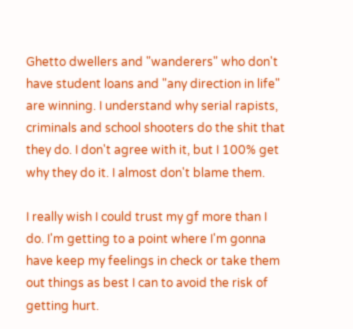Ghetto dwellers and "wanderers" who don't have student loans and "any direction in life" are winning. I understand why serial rapists, criminals and school shooters do the shit that they do. I don't agree with it, but I 100% get why they do it. I almost don't blame them.

I really wish I could trust my gf more than I do. I'm getting to a point where I'm gonna have keep my feelings in check or take them out things as best I can to avoid the risk of getting hurt.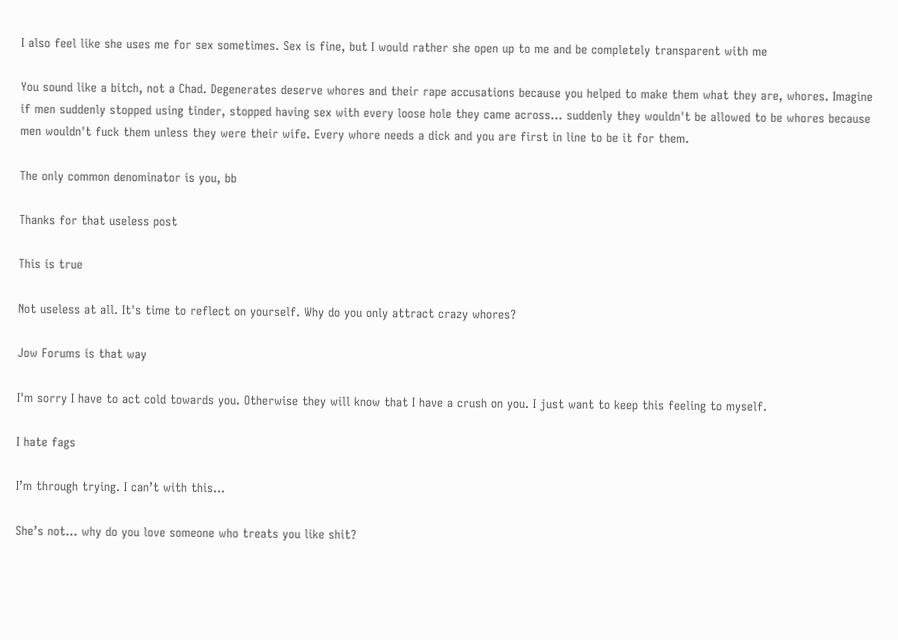I also feel like she uses me for sex sometimes. Sex is fine, but I would rather she open up to me and be completely transparent with me

You sound like a bitch, not a Chad. Degenerates deserve whores and their rape accusations because you helped to make them what they are, whores. Imagine if men suddenly stopped using tinder, stopped having sex with every loose hole they came across... suddenly they wouldn't be allowed to be whores because men wouldn't fuck them unless they were their wife. Every whore needs a dick and you are first in line to be it for them.

The only common denominator is you, bb

Thanks for that useless post

This is true

Not useless at all. It's time to reflect on yourself. Why do you only attract crazy whores?

Jow Forums is that way

I'm sorry I have to act cold towards you. Otherwise they will know that I have a crush on you. I just want to keep this feeling to myself.

I hate fags

I’m through trying. I can’t with this...

She’s not... why do you love someone who treats you like shit?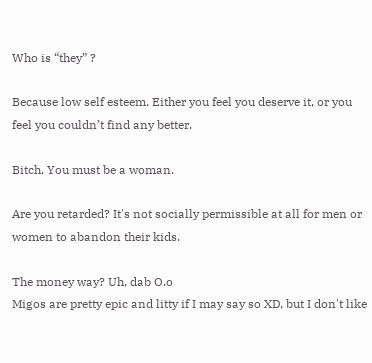Who is “they” ?

Because low self esteem. Either you feel you deserve it, or you feel you couldn’t find any better.

Bitch. You must be a woman.

Are you retarded? It's not socially permissible at all for men or women to abandon their kids.

The money way? Uh, dab O.o
Migos are pretty epic and litty if I may say so XD, but I don't like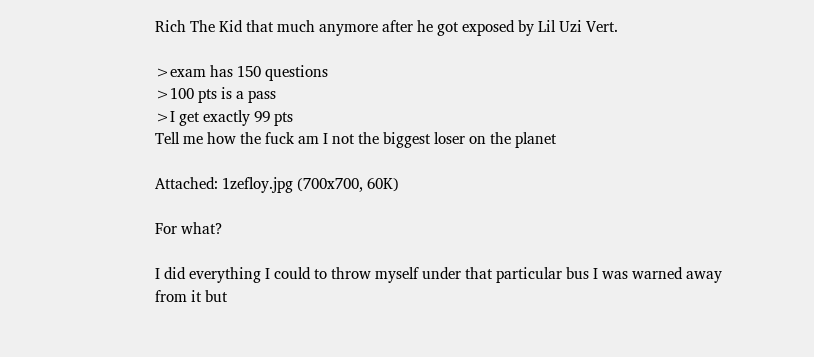Rich The Kid that much anymore after he got exposed by Lil Uzi Vert.

>exam has 150 questions
>100 pts is a pass
>I get exactly 99 pts
Tell me how the fuck am I not the biggest loser on the planet

Attached: 1zefloy.jpg (700x700, 60K)

For what?

I did everything I could to throw myself under that particular bus I was warned away from it but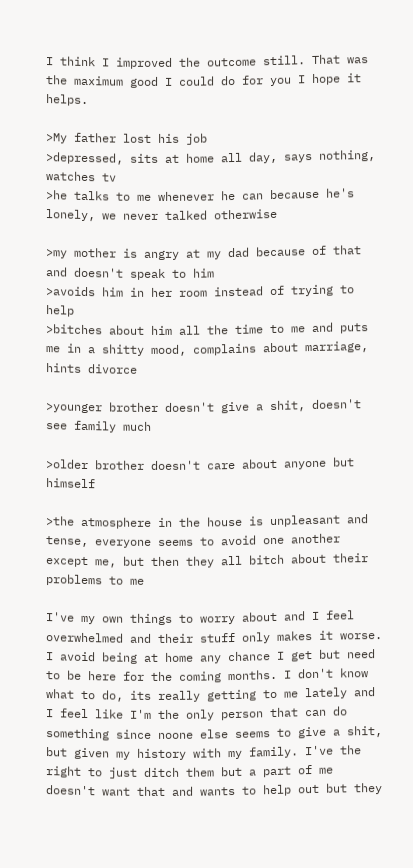I think I improved the outcome still. That was the maximum good I could do for you I hope it helps.

>My father lost his job
>depressed, sits at home all day, says nothing, watches tv
>he talks to me whenever he can because he's lonely, we never talked otherwise

>my mother is angry at my dad because of that and doesn't speak to him
>avoids him in her room instead of trying to help
>bitches about him all the time to me and puts me in a shitty mood, complains about marriage, hints divorce

>younger brother doesn't give a shit, doesn't see family much

>older brother doesn't care about anyone but himself

>the atmosphere in the house is unpleasant and tense, everyone seems to avoid one another except me, but then they all bitch about their problems to me

I've my own things to worry about and I feel overwhelmed and their stuff only makes it worse. I avoid being at home any chance I get but need to be here for the coming months. I don't know what to do, its really getting to me lately and I feel like I'm the only person that can do something since noone else seems to give a shit, but given my history with my family. I've the right to just ditch them but a part of me doesn't want that and wants to help out but they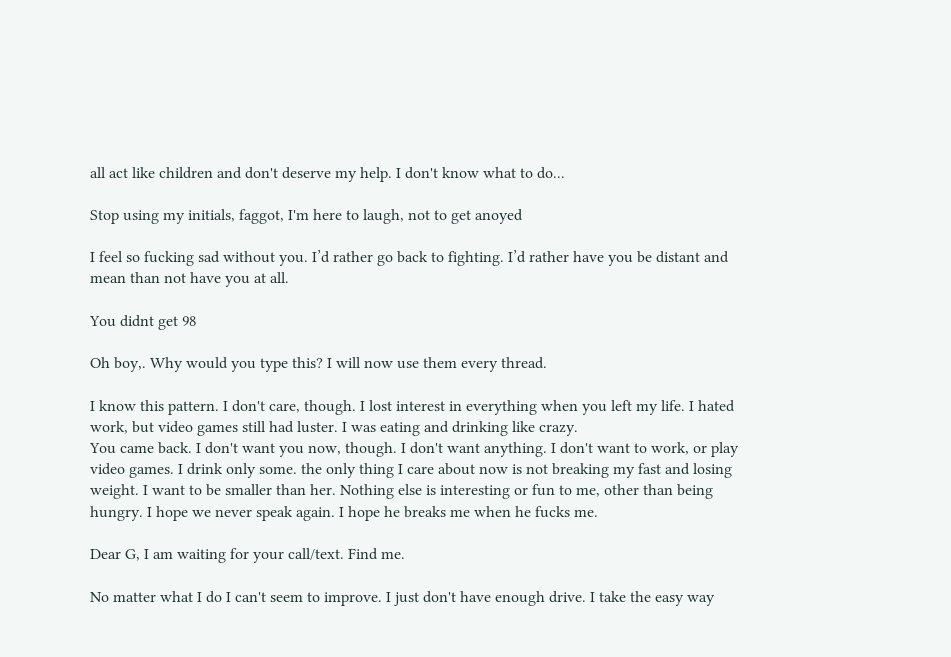all act like children and don't deserve my help. I don't know what to do...

Stop using my initials, faggot, I'm here to laugh, not to get anoyed

I feel so fucking sad without you. I’d rather go back to fighting. I’d rather have you be distant and mean than not have you at all.

You didnt get 98

Oh boy,. Why would you type this? I will now use them every thread.

I know this pattern. I don't care, though. I lost interest in everything when you left my life. I hated work, but video games still had luster. I was eating and drinking like crazy.
You came back. I don't want you now, though. I don't want anything. I don't want to work, or play video games. I drink only some. the only thing I care about now is not breaking my fast and losing weight. I want to be smaller than her. Nothing else is interesting or fun to me, other than being hungry. I hope we never speak again. I hope he breaks me when he fucks me.

Dear G, I am waiting for your call/text. Find me.

No matter what I do I can't seem to improve. I just don't have enough drive. I take the easy way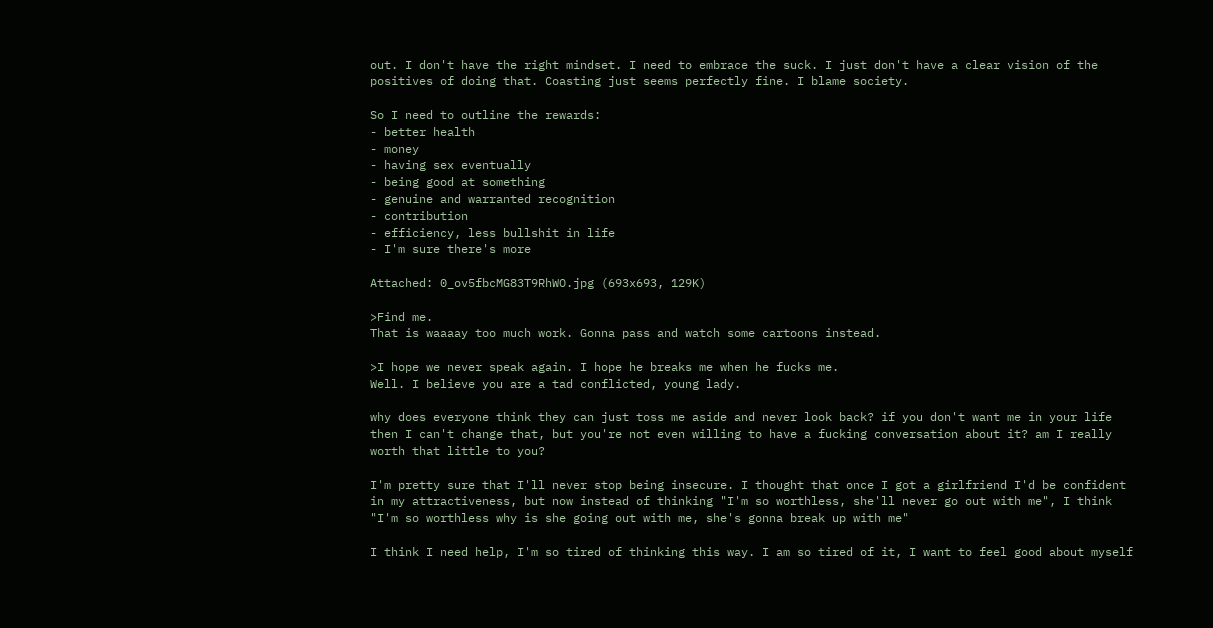out. I don't have the right mindset. I need to embrace the suck. I just don't have a clear vision of the positives of doing that. Coasting just seems perfectly fine. I blame society.

So I need to outline the rewards:
- better health
- money
- having sex eventually
- being good at something
- genuine and warranted recognition
- contribution
- efficiency, less bullshit in life
- I'm sure there's more

Attached: 0_ov5fbcMG83T9RhWO.jpg (693x693, 129K)

>Find me.
That is waaaay too much work. Gonna pass and watch some cartoons instead.

>I hope we never speak again. I hope he breaks me when he fucks me.
Well. I believe you are a tad conflicted, young lady.

why does everyone think they can just toss me aside and never look back? if you don't want me in your life then I can't change that, but you're not even willing to have a fucking conversation about it? am I really worth that little to you?

I'm pretty sure that I'll never stop being insecure. I thought that once I got a girlfriend I'd be confident in my attractiveness, but now instead of thinking "I'm so worthless, she'll never go out with me", I think "I'm so worthless why is she going out with me, she's gonna break up with me"

I think I need help, I'm so tired of thinking this way. I am so tired of it, I want to feel good about myself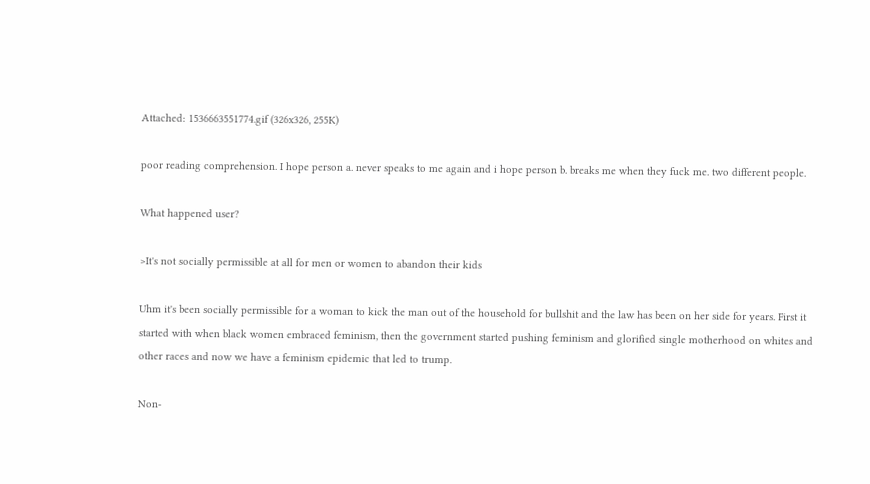Attached: 1536663551774.gif (326x326, 255K)

poor reading comprehension. I hope person a. never speaks to me again and i hope person b. breaks me when they fuck me. two different people.

What happened user?

>It's not socially permissible at all for men or women to abandon their kids

Uhm it's been socially permissible for a woman to kick the man out of the household for bullshit and the law has been on her side for years. First it started with when black women embraced feminism, then the government started pushing feminism and glorified single motherhood on whites and other races and now we have a feminism epidemic that led to trump.

Non-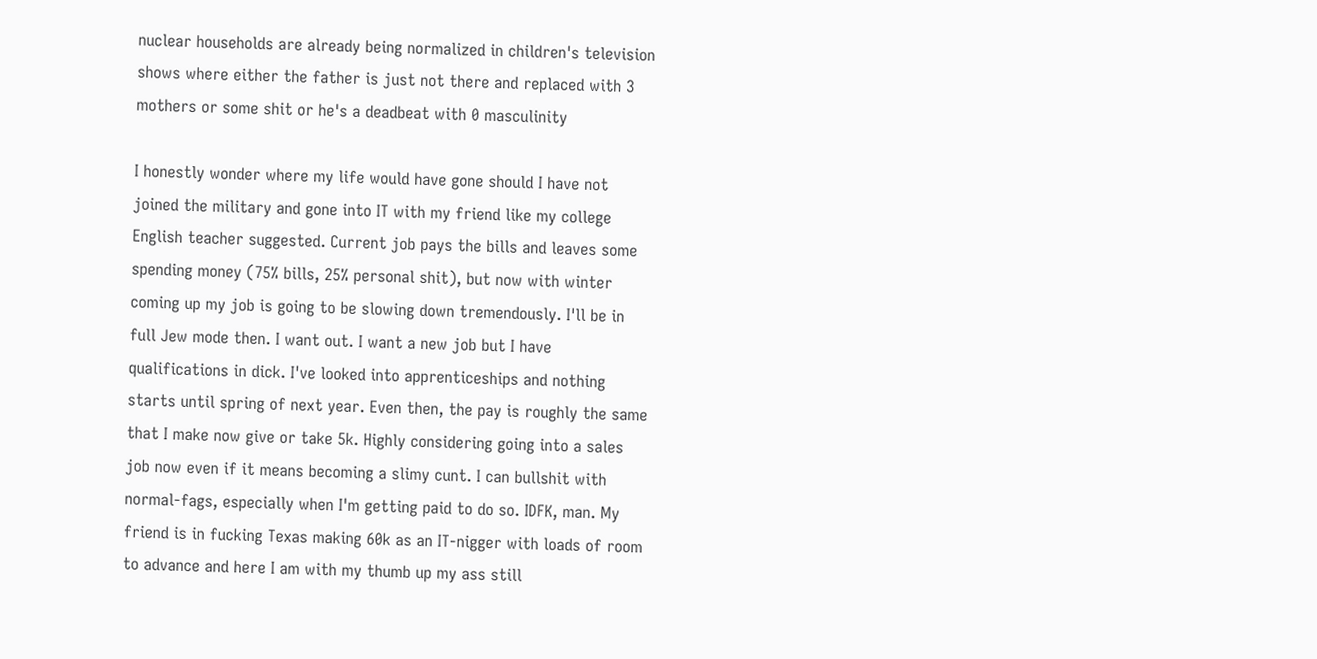nuclear households are already being normalized in children's television shows where either the father is just not there and replaced with 3 mothers or some shit or he's a deadbeat with 0 masculinity

I honestly wonder where my life would have gone should I have not joined the military and gone into IT with my friend like my college English teacher suggested. Current job pays the bills and leaves some spending money (75% bills, 25% personal shit), but now with winter coming up my job is going to be slowing down tremendously. I'll be in full Jew mode then. I want out. I want a new job but I have qualifications in dick. I've looked into apprenticeships and nothing starts until spring of next year. Even then, the pay is roughly the same that I make now give or take 5k. Highly considering going into a sales job now even if it means becoming a slimy cunt. I can bullshit with normal-fags, especially when I'm getting paid to do so. IDFK, man. My friend is in fucking Texas making 60k as an IT-nigger with loads of room to advance and here I am with my thumb up my ass still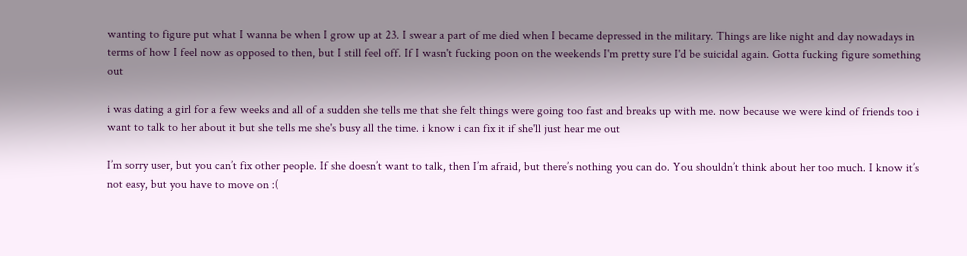wanting to figure put what I wanna be when I grow up at 23. I swear a part of me died when I became depressed in the military. Things are like night and day nowadays in terms of how I feel now as opposed to then, but I still feel off. If I wasn't fucking poon on the weekends I'm pretty sure I'd be suicidal again. Gotta fucking figure something out

i was dating a girl for a few weeks and all of a sudden she tells me that she felt things were going too fast and breaks up with me. now because we were kind of friends too i want to talk to her about it but she tells me she's busy all the time. i know i can fix it if she'll just hear me out

I’m sorry user, but you can’t fix other people. If she doesn’t want to talk, then I’m afraid, but there’s nothing you can do. You shouldn’t think about her too much. I know it’s not easy, but you have to move on :(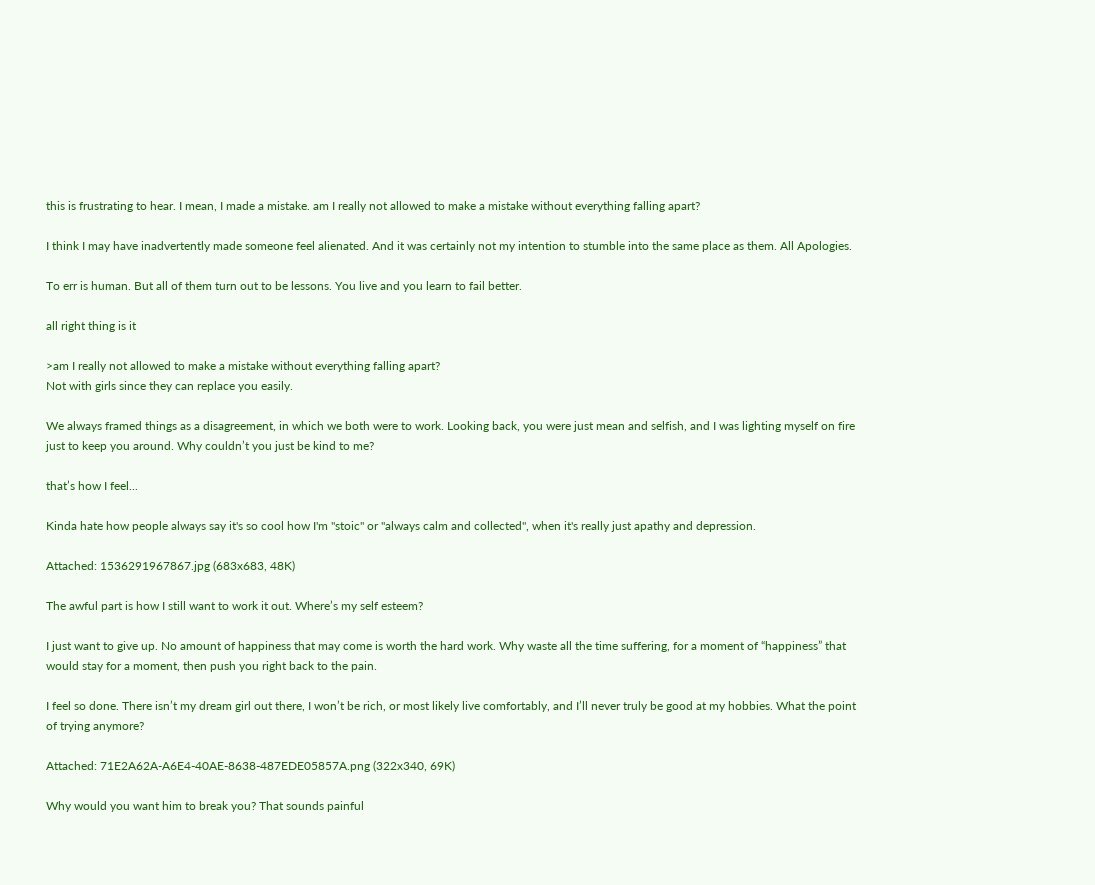this is frustrating to hear. I mean, I made a mistake. am I really not allowed to make a mistake without everything falling apart?

I think I may have inadvertently made someone feel alienated. And it was certainly not my intention to stumble into the same place as them. All Apologies.

To err is human. But all of them turn out to be lessons. You live and you learn to fail better.

all right thing is it

>am I really not allowed to make a mistake without everything falling apart?
Not with girls since they can replace you easily.

We always framed things as a disagreement, in which we both were to work. Looking back, you were just mean and selfish, and I was lighting myself on fire just to keep you around. Why couldn’t you just be kind to me?

that’s how I feel...

Kinda hate how people always say it's so cool how I'm "stoic" or "always calm and collected", when it's really just apathy and depression.

Attached: 1536291967867.jpg (683x683, 48K)

The awful part is how I still want to work it out. Where’s my self esteem?

I just want to give up. No amount of happiness that may come is worth the hard work. Why waste all the time suffering, for a moment of “happiness” that would stay for a moment, then push you right back to the pain.

I feel so done. There isn’t my dream girl out there, I won’t be rich, or most likely live comfortably, and I’ll never truly be good at my hobbies. What the point of trying anymore?

Attached: 71E2A62A-A6E4-40AE-8638-487EDE05857A.png (322x340, 69K)

Why would you want him to break you? That sounds painful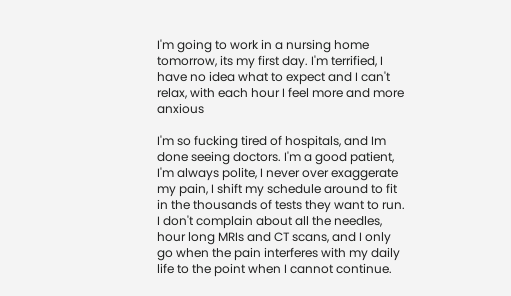I'm going to work in a nursing home tomorrow, its my first day. I'm terrified, I have no idea what to expect and I can't relax, with each hour I feel more and more anxious

I'm so fucking tired of hospitals, and Im done seeing doctors. I'm a good patient, I'm always polite, I never over exaggerate my pain, I shift my schedule around to fit in the thousands of tests they want to run. I don't complain about all the needles, hour long MRIs and CT scans, and I only go when the pain interferes with my daily life to the point when I cannot continue.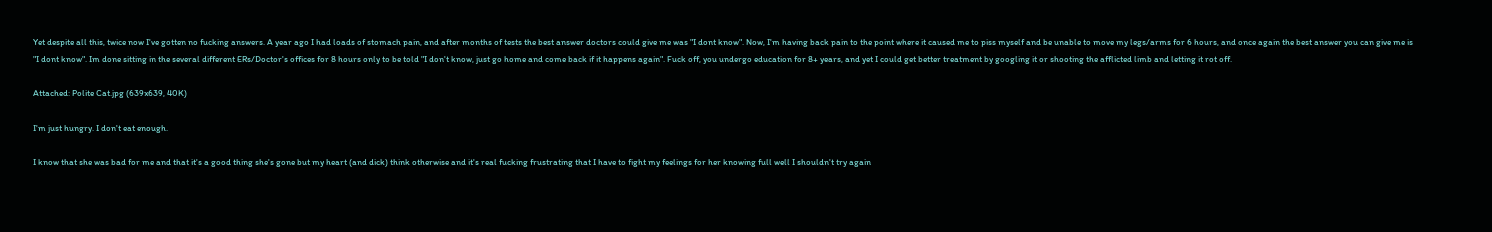Yet despite all this, twice now I've gotten no fucking answers. A year ago I had loads of stomach pain, and after months of tests the best answer doctors could give me was "I dont know". Now, I'm having back pain to the point where it caused me to piss myself and be unable to move my legs/arms for 6 hours, and once again the best answer you can give me is "I dont know". Im done sitting in the several different ERs/Doctor's offices for 8 hours only to be told "I don't know, just go home and come back if it happens again". Fuck off, you undergo education for 8+ years, and yet I could get better treatment by googling it or shooting the afflicted limb and letting it rot off.

Attached: Polite Cat.jpg (639x639, 40K)

I'm just hungry. I don't eat enough.

I know that she was bad for me and that it's a good thing she's gone but my heart (and dick) think otherwise and it's real fucking frustrating that I have to fight my feelings for her knowing full well I shouldn't try again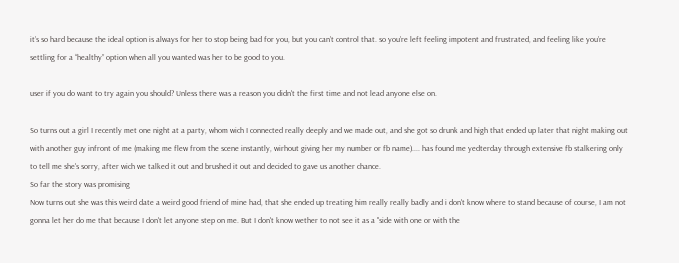it’s so hard because the ideal option is always for her to stop being bad for you, but you can’t control that. so you’re left feeling impotent and frustrated, and feeling like you’re settling for a “healthy” option when all you wanted was her to be good to you.

user if you do want to try again you should? Unless there was a reason you didn't the first time and not lead anyone else on.

So turns out a girl I recently met one night at a party, whom wich I connected really deeply and we made out, and she got so drunk and high that ended up later that night making out with another guy infront of me (making me flew from the scene instantly, wirhout giving her my number or fb name).... has found me yedterday through extensive fb stalkering only to tell me she's sorry, after wich we talked it out and brushed it out and decided to gave us another chance.
So far the story was promising
Now turns out she was this weird date a weird good friend of mine had, that she ended up treating him really really badly and i don't know where to stand because of course, I am not gonna let her do me that because I don't let anyone step on me. But I don't know wether to not see it as a "side with one or with the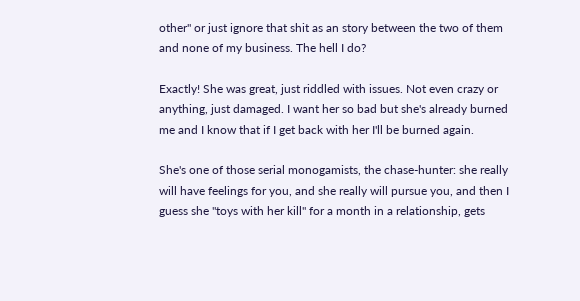other" or just ignore that shit as an story between the two of them and none of my business. The hell I do?

Exactly! She was great, just riddled with issues. Not even crazy or anything, just damaged. I want her so bad but she's already burned me and I know that if I get back with her I'll be burned again.

She's one of those serial monogamists, the chase-hunter: she really will have feelings for you, and she really will pursue you, and then I guess she "toys with her kill" for a month in a relationship, gets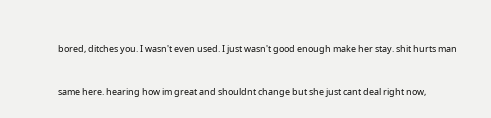bored, ditches you. I wasn't even used. I just wasn't good enough make her stay. shit hurts man


same here. hearing how im great and shouldnt change but she just cant deal right now,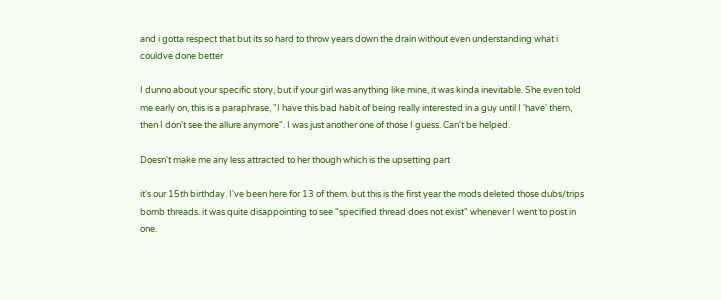and i gotta respect that but its so hard to throw years down the drain without even understanding what i couldve done better

I dunno about your specific story, but if your girl was anything like mine, it was kinda inevitable. She even told me early on, this is a paraphrase, "I have this bad habit of being really interested in a guy until I 'have' them, then I don't see the allure anymore". I was just another one of those I guess. Can't be helped.

Doesn't make me any less attracted to her though which is the upsetting part

it's our 15th birthday. I've been here for 13 of them. but this is the first year the mods deleted those dubs/trips bomb threads. it was quite disappointing to see "specified thread does not exist" whenever I went to post in one.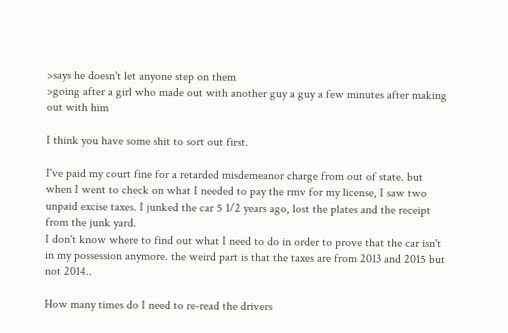>says he doesn't let anyone step on them
>going after a girl who made out with another guy a guy a few minutes after making out with him

I think you have some shit to sort out first.

I've paid my court fine for a retarded misdemeanor charge from out of state. but when I went to check on what I needed to pay the rmv for my license, I saw two unpaid excise taxes. I junked the car 5 1/2 years ago, lost the plates and the receipt from the junk yard.
I don't know where to find out what I need to do in order to prove that the car isn't in my possession anymore. the weird part is that the taxes are from 2013 and 2015 but not 2014..

How many times do I need to re-read the drivers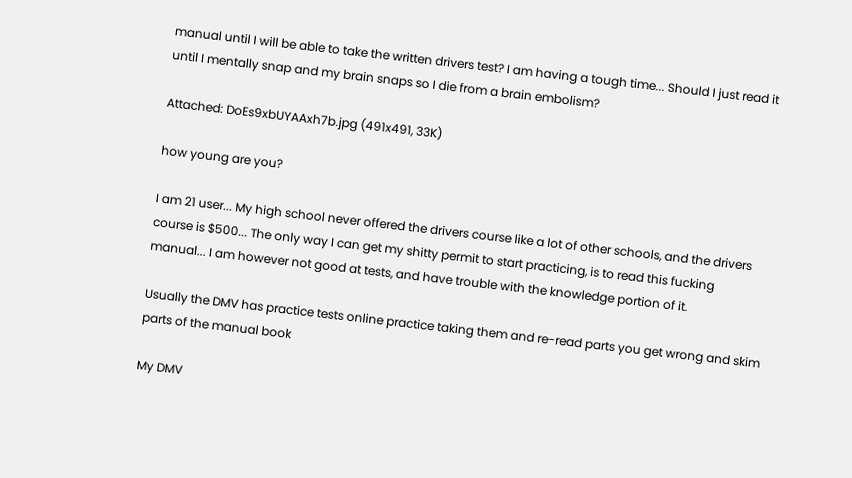manual until I will be able to take the written drivers test? I am having a tough time... Should I just read it until I mentally snap and my brain snaps so I die from a brain embolism?

Attached: DoEs9xbUYAAxh7b.jpg (491x491, 33K)

how young are you?

I am 21 user... My high school never offered the drivers course like a lot of other schools, and the drivers course is $500... The only way I can get my shitty permit to start practicing, is to read this fucking manual... I am however not good at tests, and have trouble with the knowledge portion of it.

Usually the DMV has practice tests online practice taking them and re-read parts you get wrong and skim parts of the manual book

My DMV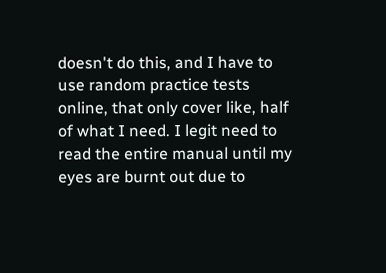doesn't do this, and I have to use random practice tests online, that only cover like, half of what I need. I legit need to read the entire manual until my eyes are burnt out due to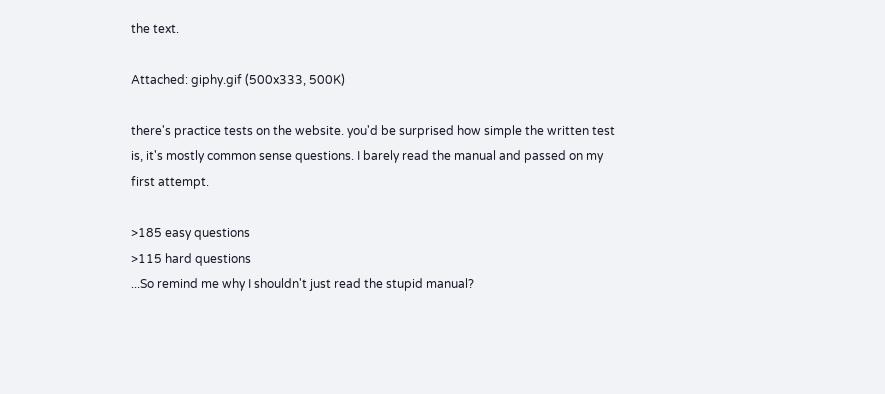the text.

Attached: giphy.gif (500x333, 500K)

there's practice tests on the website. you'd be surprised how simple the written test is, it's mostly common sense questions. I barely read the manual and passed on my first attempt.

>185 easy questions
>115 hard questions
...So remind me why I shouldn't just read the stupid manual?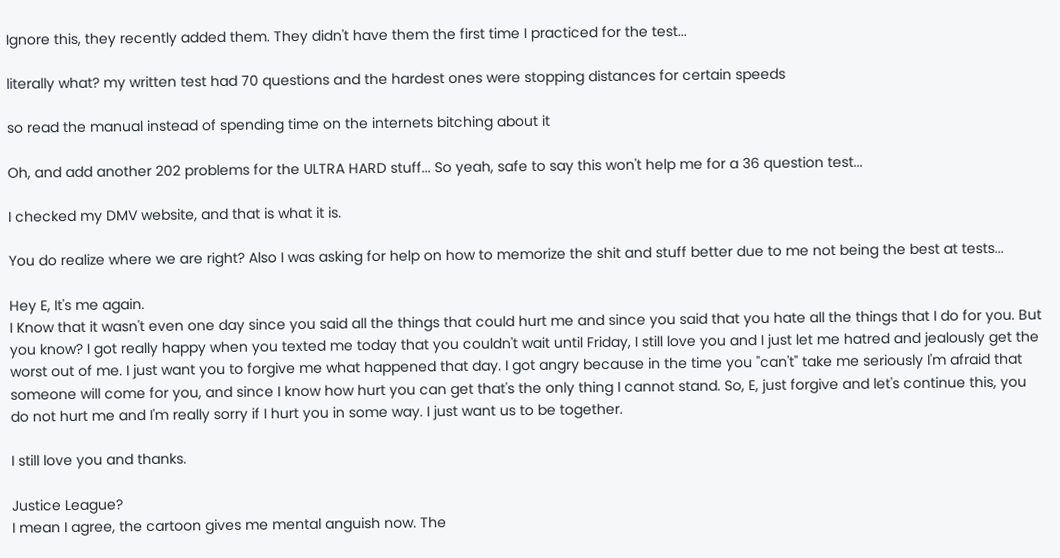Ignore this, they recently added them. They didn't have them the first time I practiced for the test...

literally what? my written test had 70 questions and the hardest ones were stopping distances for certain speeds

so read the manual instead of spending time on the internets bitching about it

Oh, and add another 202 problems for the ULTRA HARD stuff... So yeah, safe to say this won't help me for a 36 question test...

I checked my DMV website, and that is what it is.

You do realize where we are right? Also I was asking for help on how to memorize the shit and stuff better due to me not being the best at tests...

Hey E, It's me again.
I Know that it wasn't even one day since you said all the things that could hurt me and since you said that you hate all the things that I do for you. But you know? I got really happy when you texted me today that you couldn't wait until Friday, I still love you and I just let me hatred and jealously get the worst out of me. I just want you to forgive me what happened that day. I got angry because in the time you "can't" take me seriously I'm afraid that someone will come for you, and since I know how hurt you can get that's the only thing I cannot stand. So, E, just forgive and let's continue this, you do not hurt me and I'm really sorry if I hurt you in some way. I just want us to be together.

I still love you and thanks.

Justice League?
I mean I agree, the cartoon gives me mental anguish now. The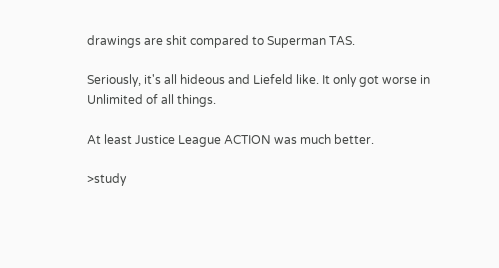drawings are shit compared to Superman TAS.

Seriously, it's all hideous and Liefeld like. It only got worse in Unlimited of all things.

At least Justice League ACTION was much better.

>study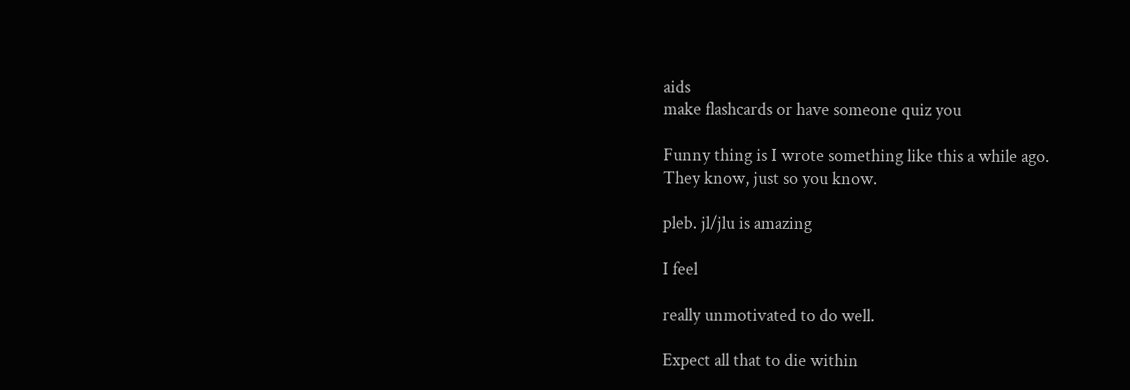aids
make flashcards or have someone quiz you

Funny thing is I wrote something like this a while ago.
They know, just so you know.

pleb. jl/jlu is amazing

I feel

really unmotivated to do well.

Expect all that to die within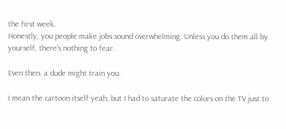the first week.
Honestly, you people make jobs sound overwhelming. Unless you do them all by yourself, there's nothing to fear.

Even then, a dude might train you.

I mean the cartoon itself yeah, but I had to saturate the colors on the TV just to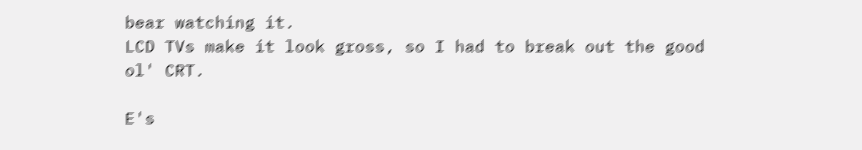bear watching it.
LCD TVs make it look gross, so I had to break out the good ol' CRT.

E's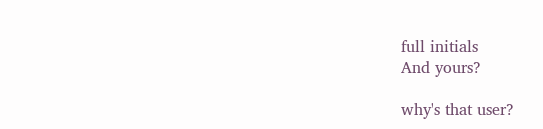full initials
And yours?

why's that user?